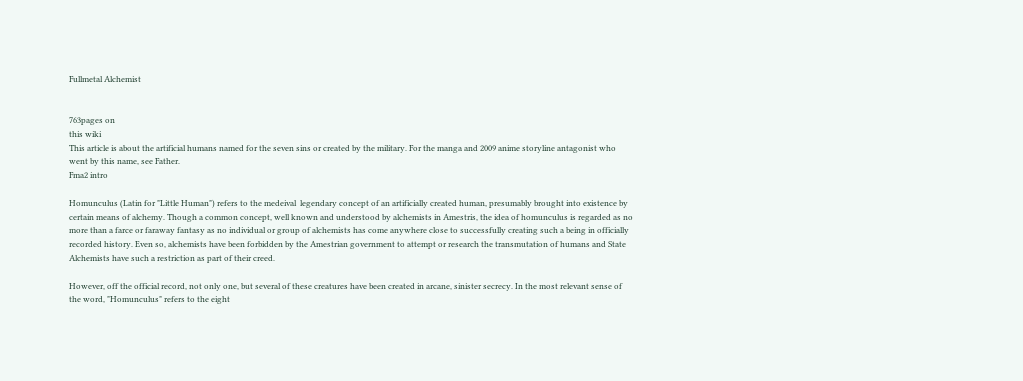Fullmetal Alchemist


763pages on
this wiki
This article is about the artificial humans named for the seven sins or created by the military. For the manga and 2009 anime storyline antagonist who went by this name, see Father.
Fma2 intro

Homunculus (Latin for "Little Human") refers to the medeival  legendary concept of an artificially created human, presumably brought into existence by certain means of alchemy. Though a common concept, well known and understood by alchemists in Amestris, the idea of homunculus is regarded as no more than a farce or faraway fantasy as no individual or group of alchemists has come anywhere close to successfully creating such a being in officially recorded history. Even so, alchemists have been forbidden by the Amestrian government to attempt or research the transmutation of humans and State Alchemists have such a restriction as part of their creed.

However, off the official record, not only one, but several of these creatures have been created in arcane, sinister secrecy. In the most relevant sense of the word, "Homunculus" refers to the eight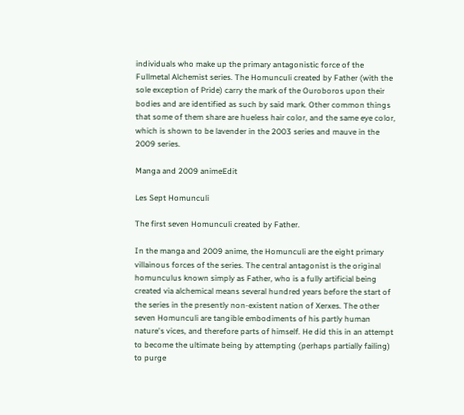individuals who make up the primary antagonistic force of the Fullmetal Alchemist series. The Homunculi created by Father (with the sole exception of Pride) carry the mark of the Ouroboros upon their bodies and are identified as such by said mark. Other common things that some of them share are hueless hair color, and the same eye color, which is shown to be lavender in the 2003 series and mauve in the 2009 series.

Manga and 2009 animeEdit

Les Sept Homunculi

The first seven Homunculi created by Father.

In the manga and 2009 anime, the Homunculi are the eight primary villainous forces of the series. The central antagonist is the original homunculus known simply as Father, who is a fully artificial being created via alchemical means several hundred years before the start of the series in the presently non-existent nation of Xerxes. The other seven Homunculi are tangible embodiments of his partly human nature's vices, and therefore parts of himself. He did this in an attempt to become the ultimate being by attempting (perhaps partially failing) to purge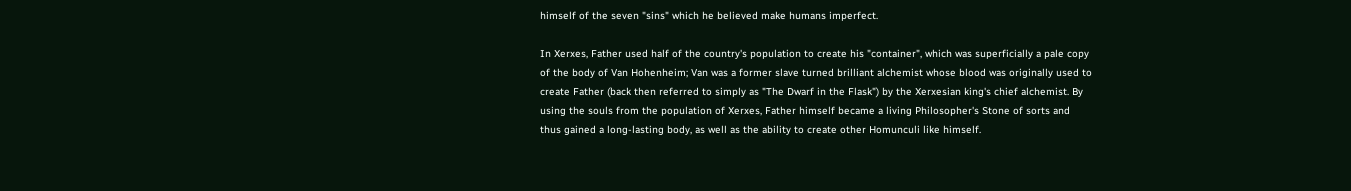himself of the seven "sins" which he believed make humans imperfect.

In Xerxes, Father used half of the country's population to create his "container", which was superficially a pale copy of the body of Van Hohenheim; Van was a former slave turned brilliant alchemist whose blood was originally used to create Father (back then referred to simply as "The Dwarf in the Flask") by the Xerxesian king's chief alchemist. By using the souls from the population of Xerxes, Father himself became a living Philosopher's Stone of sorts and thus gained a long-lasting body, as well as the ability to create other Homunculi like himself.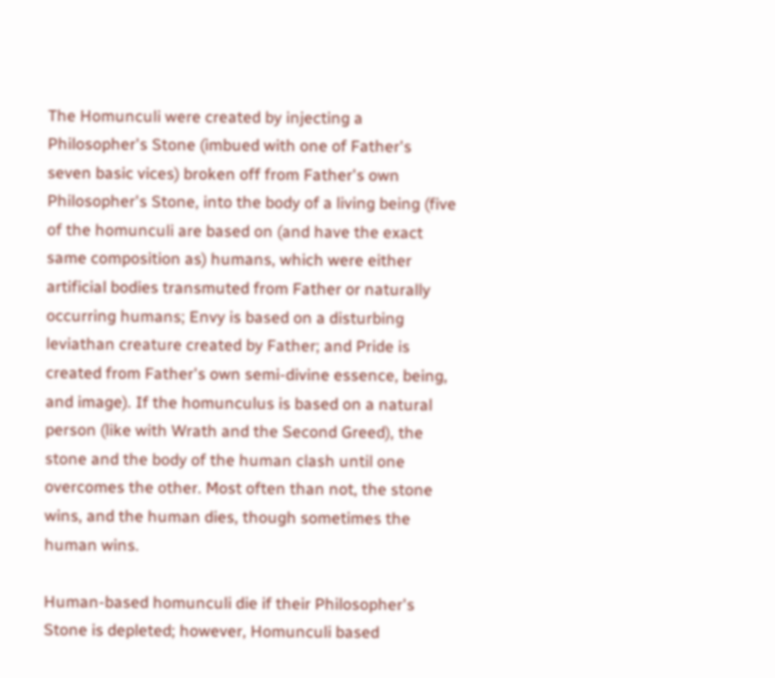The Homunculi were created by injecting a Philosopher's Stone (imbued with one of Father's seven basic vices) broken off from Father's own Philosopher's Stone, into the body of a living being (five of the homunculi are based on (and have the exact same composition as) humans, which were either artificial bodies transmuted from Father or naturally occurring humans; Envy is based on a disturbing leviathan creature created by Father; and Pride is created from Father's own semi-divine essence, being, and image). If the homunculus is based on a natural person (like with Wrath and the Second Greed), the stone and the body of the human clash until one overcomes the other. Most often than not, the stone wins, and the human dies, though sometimes the human wins.

Human-based homunculi die if their Philosopher's Stone is depleted; however, Homunculi based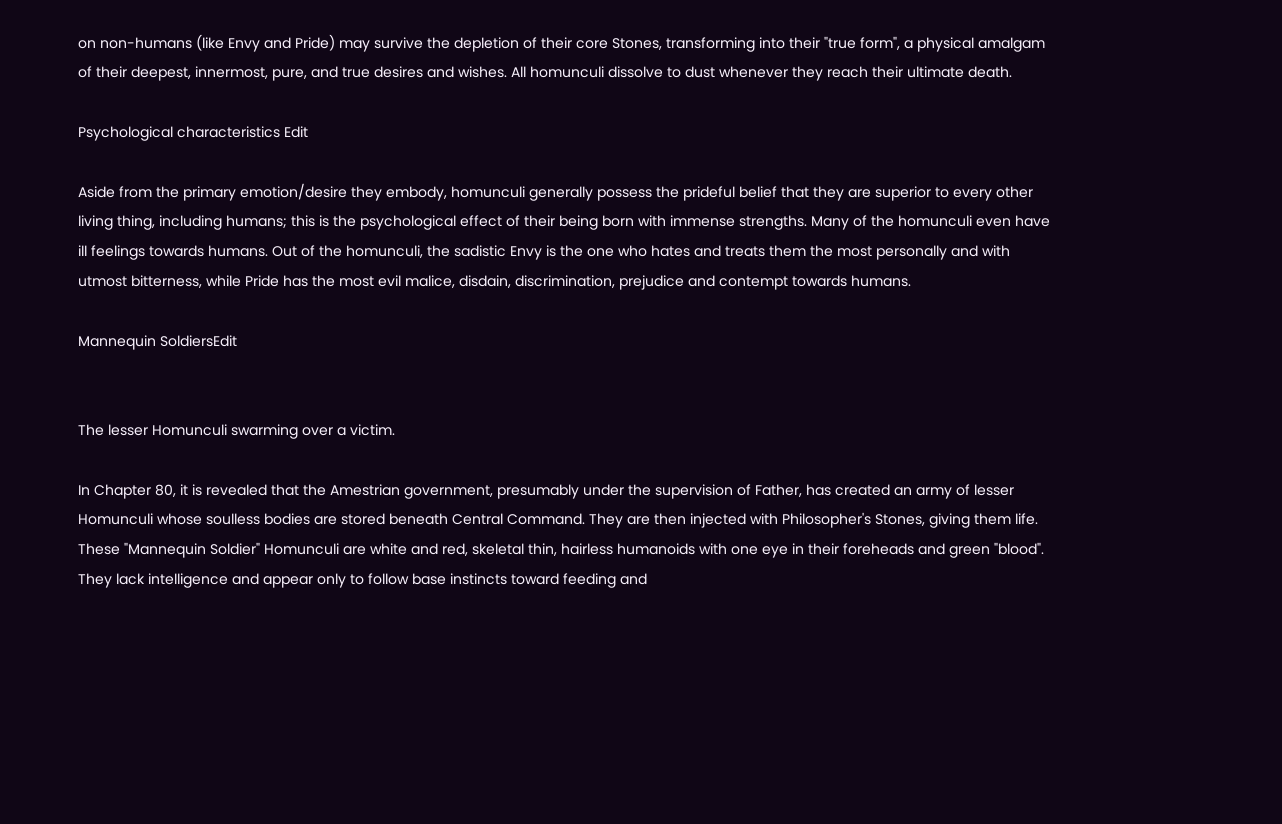on non-humans (like Envy and Pride) may survive the depletion of their core Stones, transforming into their "true form", a physical amalgam of their deepest, innermost, pure, and true desires and wishes. All homunculi dissolve to dust whenever they reach their ultimate death.

Psychological characteristics Edit

Aside from the primary emotion/desire they embody, homunculi generally possess the prideful belief that they are superior to every other living thing, including humans; this is the psychological effect of their being born with immense strengths. Many of the homunculi even have ill feelings towards humans. Out of the homunculi, the sadistic Envy is the one who hates and treats them the most personally and with utmost bitterness, while Pride has the most evil malice, disdain, discrimination, prejudice and contempt towards humans.

Mannequin SoldiersEdit


The lesser Homunculi swarming over a victim.

In Chapter 80, it is revealed that the Amestrian government, presumably under the supervision of Father, has created an army of lesser Homunculi whose soulless bodies are stored beneath Central Command. They are then injected with Philosopher's Stones, giving them life. These "Mannequin Soldier" Homunculi are white and red, skeletal thin, hairless humanoids with one eye in their foreheads and green "blood". They lack intelligence and appear only to follow base instincts toward feeding and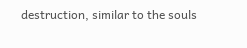destruction, similar to the souls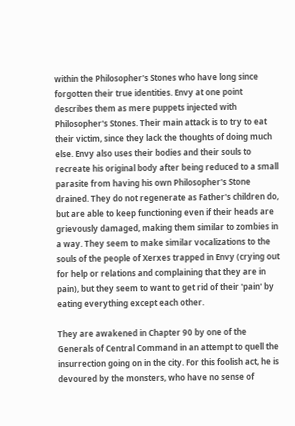within the Philosopher's Stones who have long since forgotten their true identities. Envy at one point describes them as mere puppets injected with Philosopher's Stones. Their main attack is to try to eat their victim, since they lack the thoughts of doing much else. Envy also uses their bodies and their souls to recreate his original body after being reduced to a small parasite from having his own Philosopher's Stone drained. They do not regenerate as Father's children do, but are able to keep functioning even if their heads are grievously damaged, making them similar to zombies in a way. They seem to make similar vocalizations to the souls of the people of Xerxes trapped in Envy (crying out for help or relations and complaining that they are in pain), but they seem to want to get rid of their 'pain' by eating everything except each other.

They are awakened in Chapter 90 by one of the Generals of Central Command in an attempt to quell the insurrection going on in the city. For this foolish act, he is devoured by the monsters, who have no sense of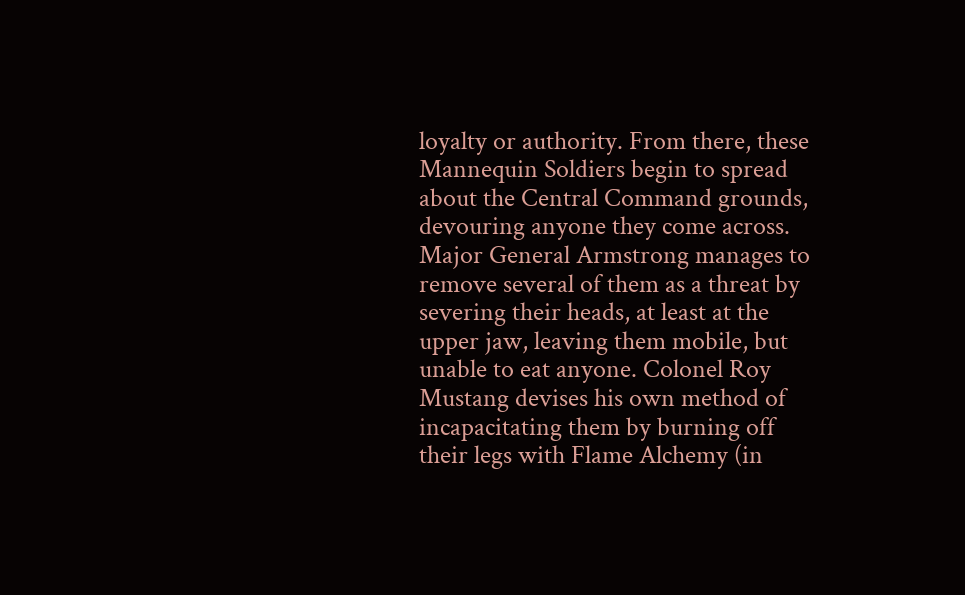loyalty or authority. From there, these Mannequin Soldiers begin to spread about the Central Command grounds, devouring anyone they come across. Major General Armstrong manages to remove several of them as a threat by severing their heads, at least at the upper jaw, leaving them mobile, but unable to eat anyone. Colonel Roy Mustang devises his own method of incapacitating them by burning off their legs with Flame Alchemy (in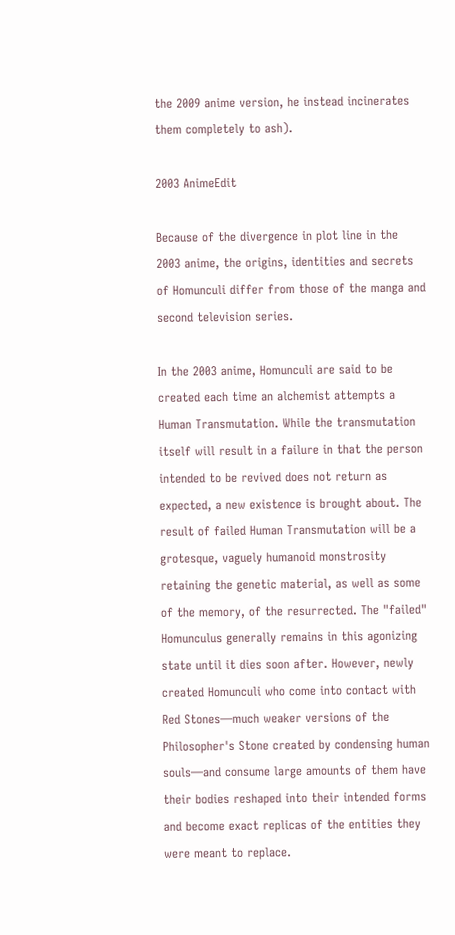the 2009 anime version, he instead incinerates them completely to ash).

2003 AnimeEdit

Because of the divergence in plot line in the 2003 anime, the origins, identities and secrets of Homunculi differ from those of the manga and second television series.

In the 2003 anime, Homunculi are said to be created each time an alchemist attempts a Human Transmutation. While the transmutation itself will result in a failure in that the person intended to be revived does not return as expected, a new existence is brought about. The result of failed Human Transmutation will be a grotesque, vaguely humanoid monstrosity retaining the genetic material, as well as some of the memory, of the resurrected. The "failed" Homunculus generally remains in this agonizing state until it dies soon after. However, newly created Homunculi who come into contact with Red Stones—much weaker versions of the Philosopher's Stone created by condensing human souls—and consume large amounts of them have their bodies reshaped into their intended forms and become exact replicas of the entities they were meant to replace.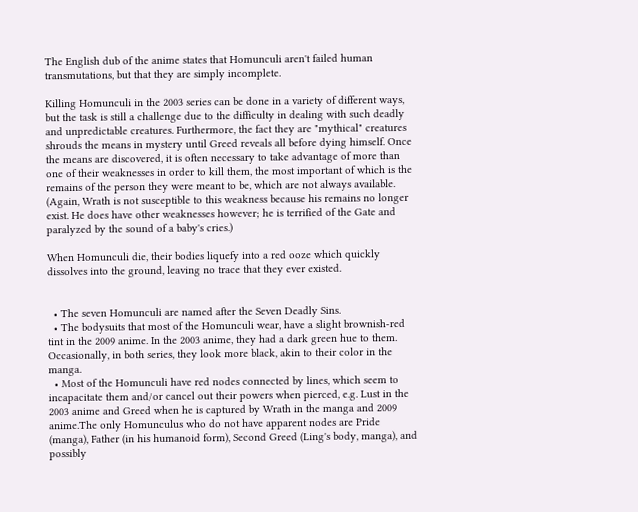The English dub of the anime states that Homunculi aren't failed human transmutations, but that they are simply incomplete.

Killing Homunculi in the 2003 series can be done in a variety of different ways, but the task is still a challenge due to the difficulty in dealing with such deadly and unpredictable creatures. Furthermore, the fact they are "mythical" creatures shrouds the means in mystery until Greed reveals all before dying himself. Once the means are discovered, it is often necessary to take advantage of more than one of their weaknesses in order to kill them, the most important of which is the remains of the person they were meant to be, which are not always available. (Again, Wrath is not susceptible to this weakness because his remains no longer exist. He does have other weaknesses however; he is terrified of the Gate and paralyzed by the sound of a baby's cries.)

When Homunculi die, their bodies liquefy into a red ooze which quickly dissolves into the ground, leaving no trace that they ever existed.


  • The seven Homunculi are named after the Seven Deadly Sins.
  • The bodysuits that most of the Homunculi wear, have a slight brownish-red tint in the 2009 anime. In the 2003 anime, they had a dark green hue to them. Occasionally, in both series, they look more black, akin to their color in the manga.
  • Most of the Homunculi have red nodes connected by lines, which seem to incapacitate them and/or cancel out their powers when pierced, e.g. Lust in the 2003 anime and Greed when he is captured by Wrath in the manga and 2009 anime.The only Homunculus who do not have apparent nodes are Pride (manga), Father (in his humanoid form), Second Greed (Ling's body, manga), and possibly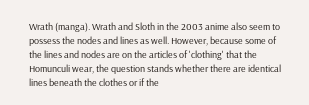Wrath (manga). Wrath and Sloth in the 2003 anime also seem to possess the nodes and lines as well. However, because some of the lines and nodes are on the articles of 'clothing' that the Homunculi wear, the question stands whether there are identical lines beneath the clothes or if the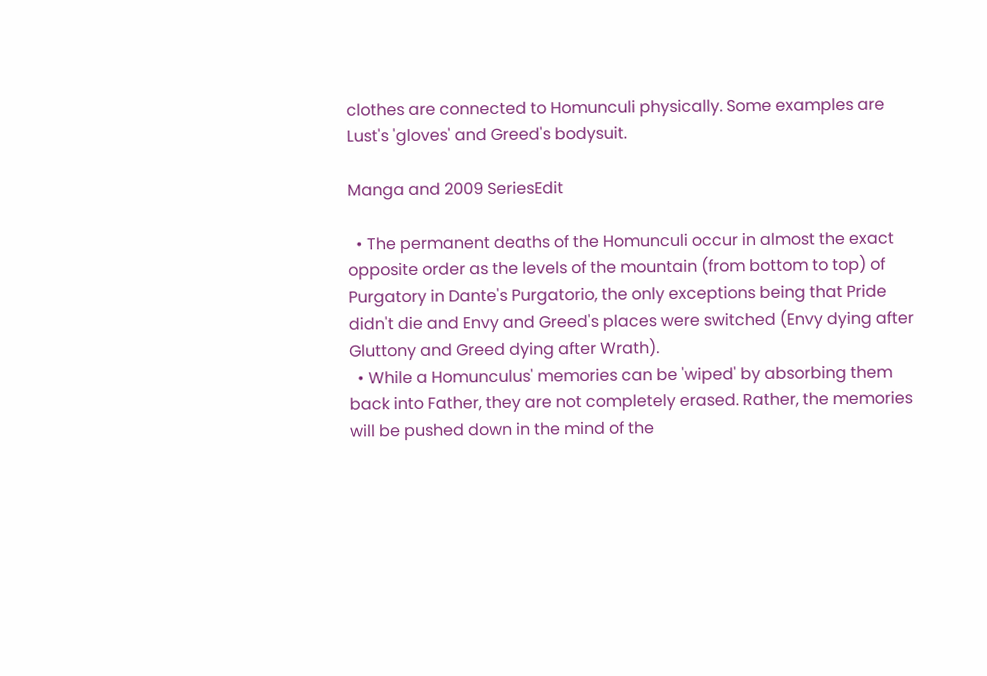clothes are connected to Homunculi physically. Some examples are Lust's 'gloves' and Greed's bodysuit.

Manga and 2009 SeriesEdit

  • The permanent deaths of the Homunculi occur in almost the exact opposite order as the levels of the mountain (from bottom to top) of Purgatory in Dante's Purgatorio, the only exceptions being that Pride didn't die and Envy and Greed's places were switched (Envy dying after Gluttony and Greed dying after Wrath).
  • While a Homunculus' memories can be 'wiped' by absorbing them back into Father, they are not completely erased. Rather, the memories will be pushed down in the mind of the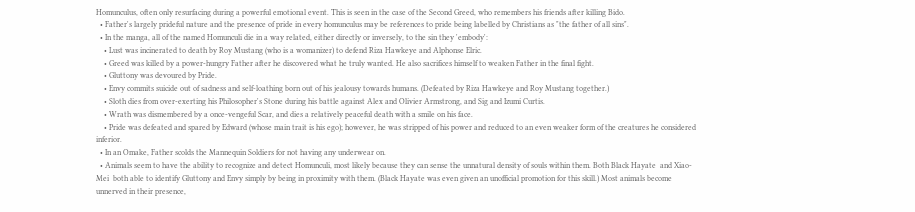Homunculus, often only resurfacing during a powerful emotional event. This is seen in the case of the Second Greed, who remembers his friends after killing Bido.
  • Father's largely prideful nature and the presence of pride in every homunculus may be references to pride being labelled by Christians as "the father of all sins".
  • In the manga, all of the named Homunculi die in a way related, either directly or inversely, to the sin they 'embody':
    • Lust was incinerated to death by Roy Mustang (who is a womanizer) to defend Riza Hawkeye and Alphonse Elric.
    • Greed was killed by a power-hungry Father after he discovered what he truly wanted. He also sacrifices himself to weaken Father in the final fight.
    • Gluttony was devoured by Pride.
    • Envy commits suicide out of sadness and self-loathing born out of his jealousy towards humans. (Defeated by Riza Hawkeye and Roy Mustang together.)
    • Sloth dies from over-exerting his Philosopher's Stone during his battle against Alex and Olivier Armstrong, and Sig and Izumi Curtis.
    • Wrath was dismembered by a once-vengeful Scar, and dies a relatively peaceful death with a smile on his face.
    • Pride was defeated and spared by Edward (whose main trait is his ego); however, he was stripped of his power and reduced to an even weaker form of the creatures he considered inferior.
  • In an Omake, Father scolds the Mannequin Soldiers for not having any underwear on.
  • Animals seem to have the ability to recognize and detect Homunculi, most likely because they can sense the unnatural density of souls within them. Both Black Hayate  and Xiao-Mei  both able to identify Gluttony and Envy simply by being in proximity with them. (Black Hayate was even given an unofficial promotion for this skill.) Most animals become unnerved in their presence,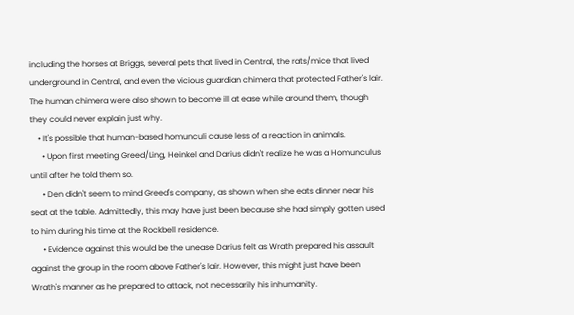including the horses at Briggs, several pets that lived in Central, the rats/mice that lived underground in Central, and even the vicious guardian chimera that protected Father's lair. The human chimera were also shown to become ill at ease while around them, though they could never explain just why.
    • It's possible that human-based homunculi cause less of a reaction in animals.
      • Upon first meeting Greed/Ling, Heinkel and Darius didn't realize he was a Homunculus until after he told them so.
      • Den didn't seem to mind Greed's company, as shown when she eats dinner near his seat at the table. Admittedly, this may have just been because she had simply gotten used to him during his time at the Rockbell residence.
      • Evidence against this would be the unease Darius felt as Wrath prepared his assault against the group in the room above Father's lair. However, this might just have been Wrath's manner as he prepared to attack, not necessarily his inhumanity.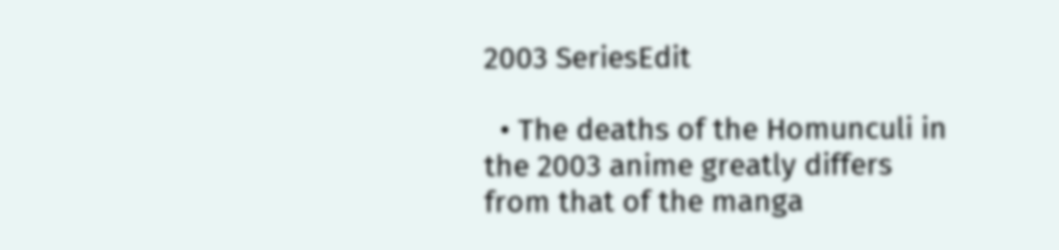2003 SeriesEdit

  • The deaths of the Homunculi in the 2003 anime greatly differs from that of the manga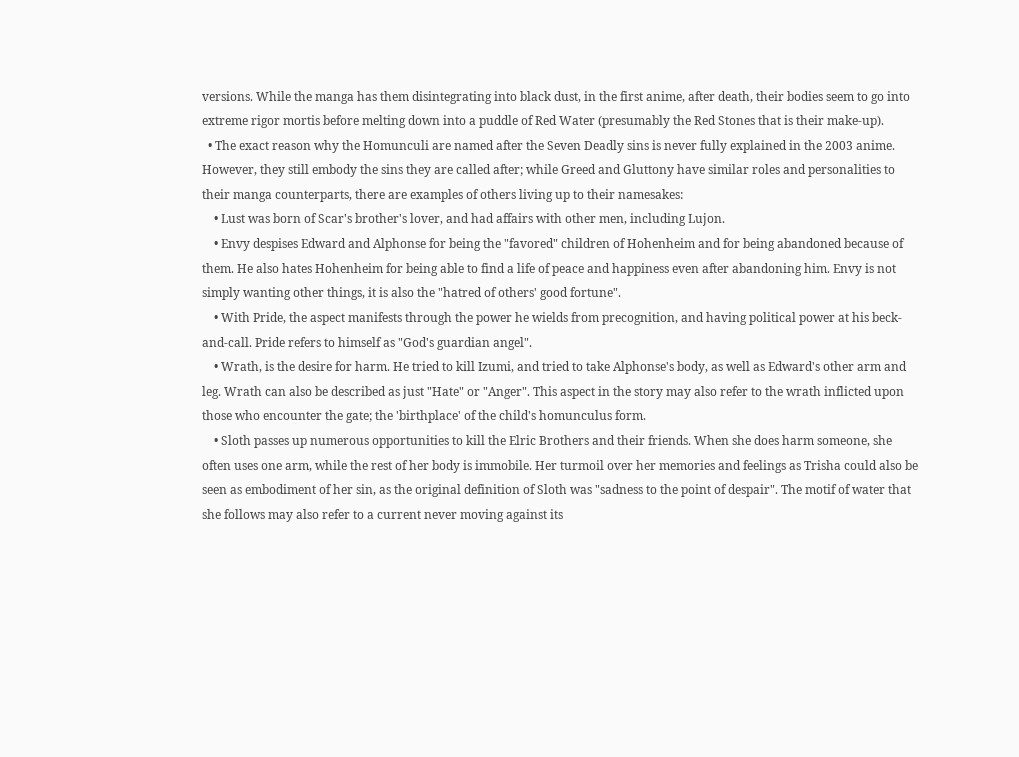versions. While the manga has them disintegrating into black dust, in the first anime, after death, their bodies seem to go into extreme rigor mortis before melting down into a puddle of Red Water (presumably the Red Stones that is their make-up).
  • The exact reason why the Homunculi are named after the Seven Deadly sins is never fully explained in the 2003 anime. However, they still embody the sins they are called after; while Greed and Gluttony have similar roles and personalities to their manga counterparts, there are examples of others living up to their namesakes:
    • Lust was born of Scar's brother's lover, and had affairs with other men, including Lujon.
    • Envy despises Edward and Alphonse for being the "favored" children of Hohenheim and for being abandoned because of them. He also hates Hohenheim for being able to find a life of peace and happiness even after abandoning him. Envy is not simply wanting other things, it is also the "hatred of others' good fortune".
    • With Pride, the aspect manifests through the power he wields from precognition, and having political power at his beck-and-call. Pride refers to himself as "God's guardian angel".
    • Wrath, is the desire for harm. He tried to kill Izumi, and tried to take Alphonse's body, as well as Edward's other arm and leg. Wrath can also be described as just "Hate" or "Anger". This aspect in the story may also refer to the wrath inflicted upon those who encounter the gate; the 'birthplace' of the child's homunculus form.
    • Sloth passes up numerous opportunities to kill the Elric Brothers and their friends. When she does harm someone, she often uses one arm, while the rest of her body is immobile. Her turmoil over her memories and feelings as Trisha could also be seen as embodiment of her sin, as the original definition of Sloth was "sadness to the point of despair". The motif of water that she follows may also refer to a current never moving against its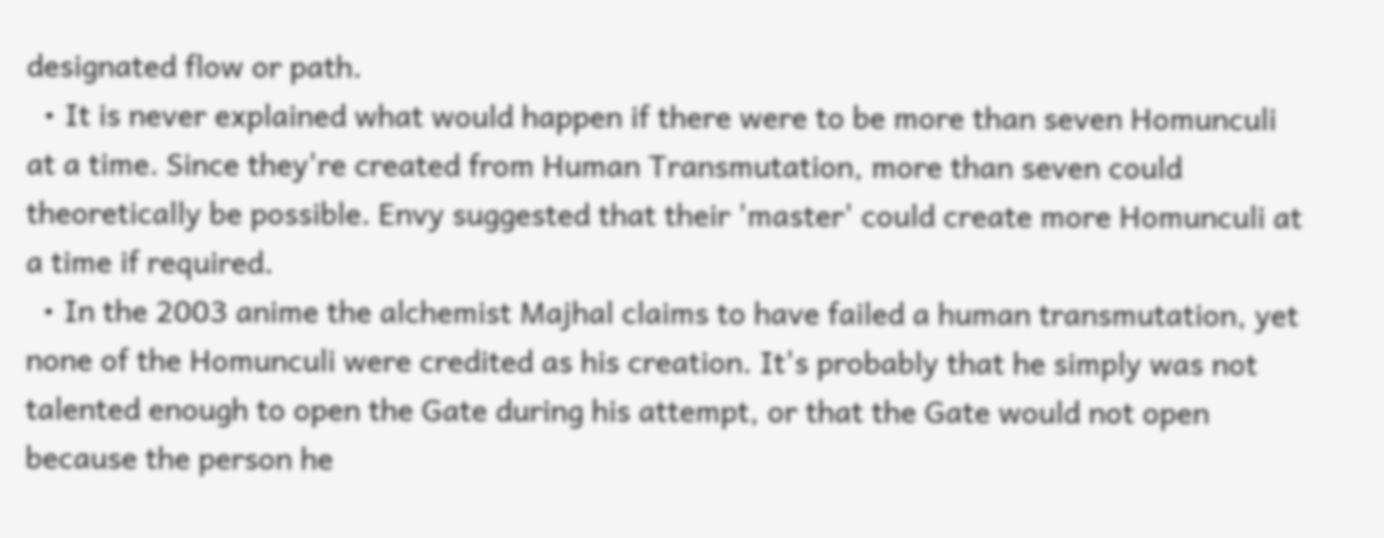designated flow or path.
  • It is never explained what would happen if there were to be more than seven Homunculi at a time. Since they're created from Human Transmutation, more than seven could theoretically be possible. Envy suggested that their 'master' could create more Homunculi at a time if required.
  • In the 2003 anime the alchemist Majhal claims to have failed a human transmutation, yet none of the Homunculi were credited as his creation. It's probably that he simply was not talented enough to open the Gate during his attempt, or that the Gate would not open because the person he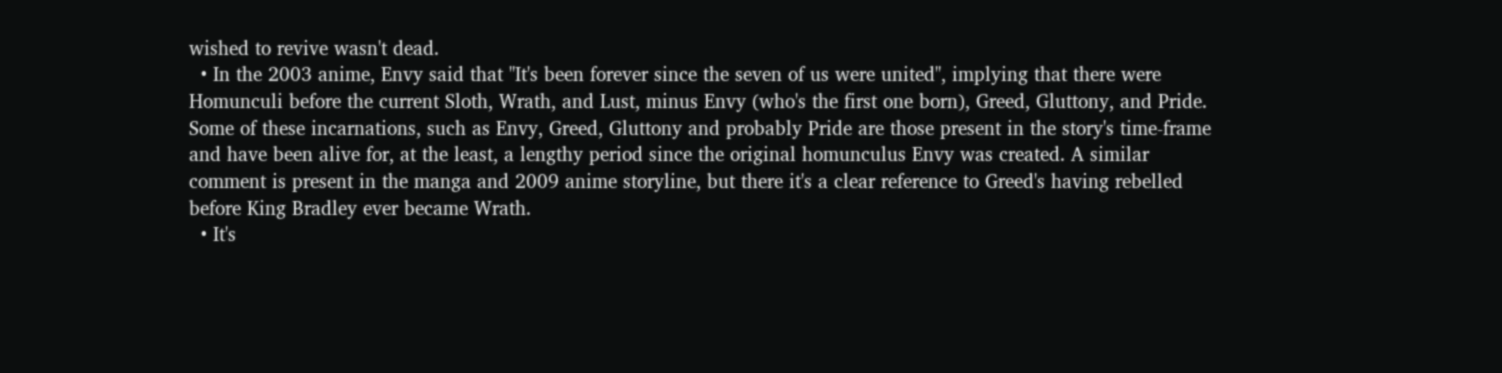wished to revive wasn't dead.
  • In the 2003 anime, Envy said that "It's been forever since the seven of us were united", implying that there were Homunculi before the current Sloth, Wrath, and Lust, minus Envy (who's the first one born), Greed, Gluttony, and Pride. Some of these incarnations, such as Envy, Greed, Gluttony and probably Pride are those present in the story's time-frame and have been alive for, at the least, a lengthy period since the original homunculus Envy was created. A similar comment is present in the manga and 2009 anime storyline, but there it's a clear reference to Greed's having rebelled before King Bradley ever became Wrath.
  • It's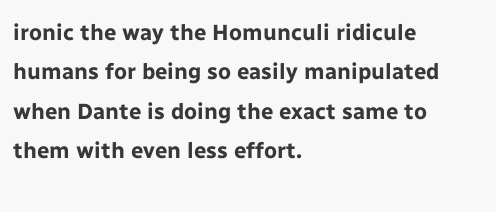ironic the way the Homunculi ridicule humans for being so easily manipulated when Dante is doing the exact same to them with even less effort.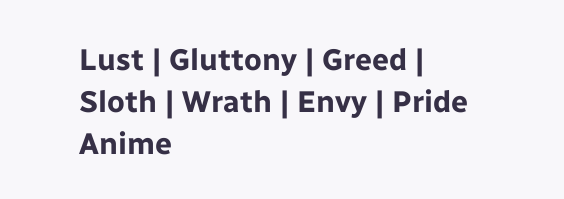Lust | Gluttony | Greed | Sloth | Wrath | Envy | Pride
Anime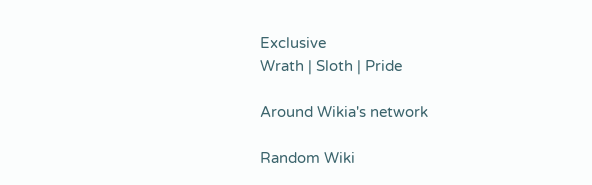Exclusive
Wrath | Sloth | Pride

Around Wikia's network

Random Wiki